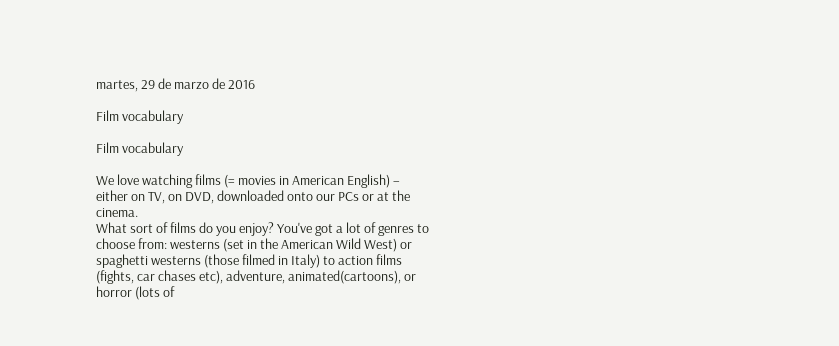martes, 29 de marzo de 2016

Film vocabulary

Film vocabulary

We love watching films (= movies in American English) – either on TV, on DVD, downloaded onto our PCs or at the cinema.
What sort of films do you enjoy? You've got a lot of genres to choose from: westerns (set in the American Wild West) or spaghetti westerns (those filmed in Italy) to action films (fights, car chases etc), adventure, animated(cartoons), or horror (lots of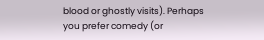blood or ghostly visits). Perhaps you prefer comedy (or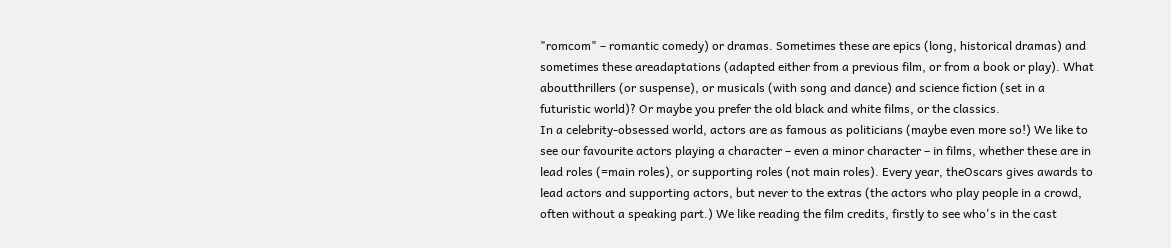"romcom" – romantic comedy) or dramas. Sometimes these are epics (long, historical dramas) and sometimes these areadaptations (adapted either from a previous film, or from a book or play). What aboutthrillers (or suspense), or musicals (with song and dance) and science fiction (set in a futuristic world)? Or maybe you prefer the old black and white films, or the classics.
In a celebrity-obsessed world, actors are as famous as politicians (maybe even more so!) We like to see our favourite actors playing a character – even a minor character – in films, whether these are in lead roles (=main roles), or supporting roles (not main roles). Every year, theOscars gives awards to lead actors and supporting actors, but never to the extras (the actors who play people in a crowd, often without a speaking part.) We like reading the film credits, firstly to see who's in the cast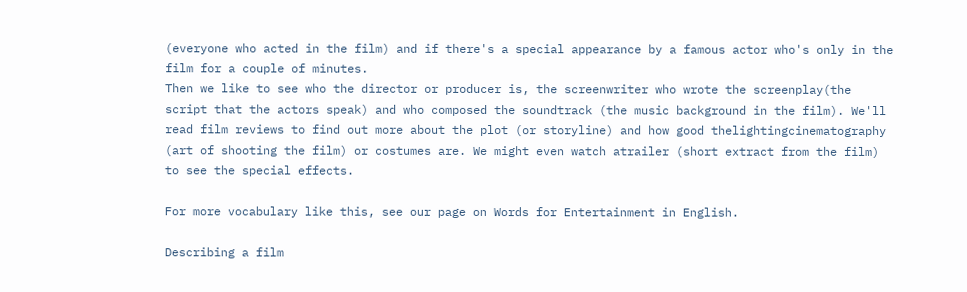(everyone who acted in the film) and if there's a special appearance by a famous actor who's only in the film for a couple of minutes.
Then we like to see who the director or producer is, the screenwriter who wrote the screenplay(the script that the actors speak) and who composed the soundtrack (the music background in the film). We'll read film reviews to find out more about the plot (or storyline) and how good thelightingcinematography (art of shooting the film) or costumes are. We might even watch atrailer (short extract from the film) to see the special effects.

For more vocabulary like this, see our page on Words for Entertainment in English.

Describing a film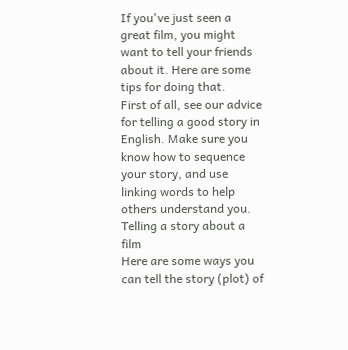If you've just seen a great film, you might want to tell your friends about it. Here are some tips for doing that.
First of all, see our advice for telling a good story in English. Make sure you know how to sequence your story, and use linking words to help others understand you.
Telling a story about a film
Here are some ways you can tell the story (plot) of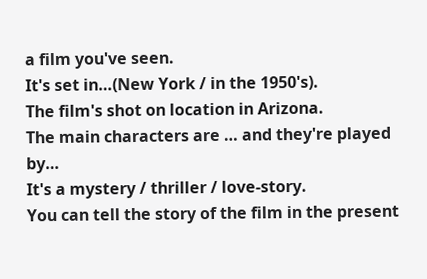a film you've seen.
It's set in…(New York / in the 1950's).
The film's shot on location in Arizona.
The main characters are … and they're played by…
It's a mystery / thriller / love-story.
You can tell the story of the film in the present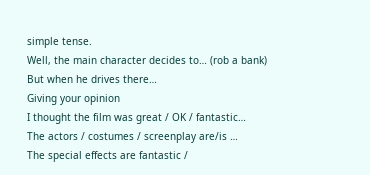simple tense.
Well, the main character decides to… (rob a bank)
But when he drives there…
Giving your opinion
I thought the film was great / OK / fantastic…
The actors / costumes / screenplay are/is …
The special effects are fantastic /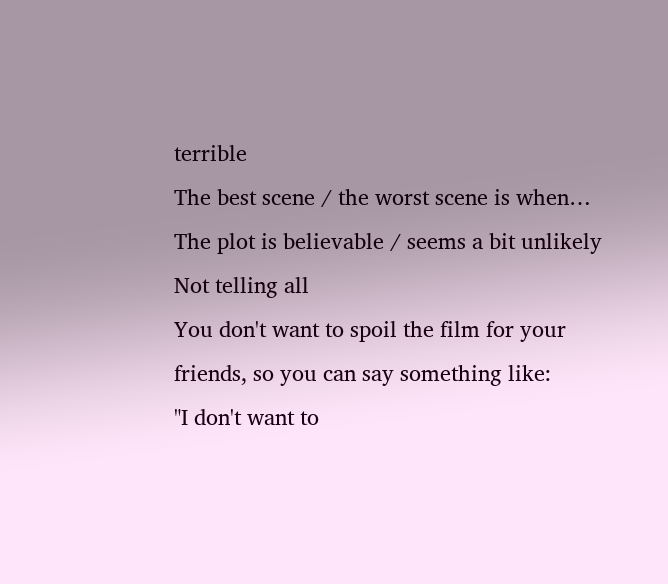terrible
The best scene / the worst scene is when…
The plot is believable / seems a bit unlikely
Not telling all
You don't want to spoil the film for your friends, so you can say something like:
"I don't want to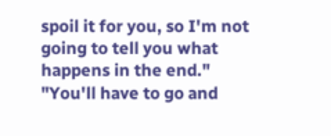spoil it for you, so I'm not going to tell you what happens in the end."
"You'll have to go and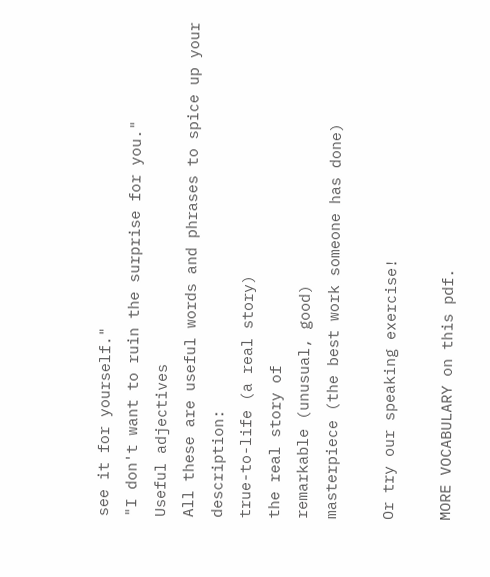see it for yourself."
"I don't want to ruin the surprise for you."
Useful adjectives
All these are useful words and phrases to spice up your description:
true-to-life (a real story)
the real story of
remarkable (unusual, good)
masterpiece (the best work someone has done)

Or try our speaking exercise!

MORE VOCABULARY on this pdf.